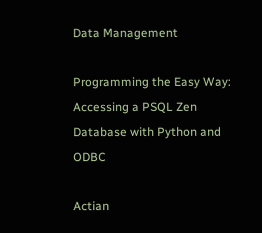Data Management

Programming the Easy Way: Accessing a PSQL Zen Database with Python and ODBC

Actian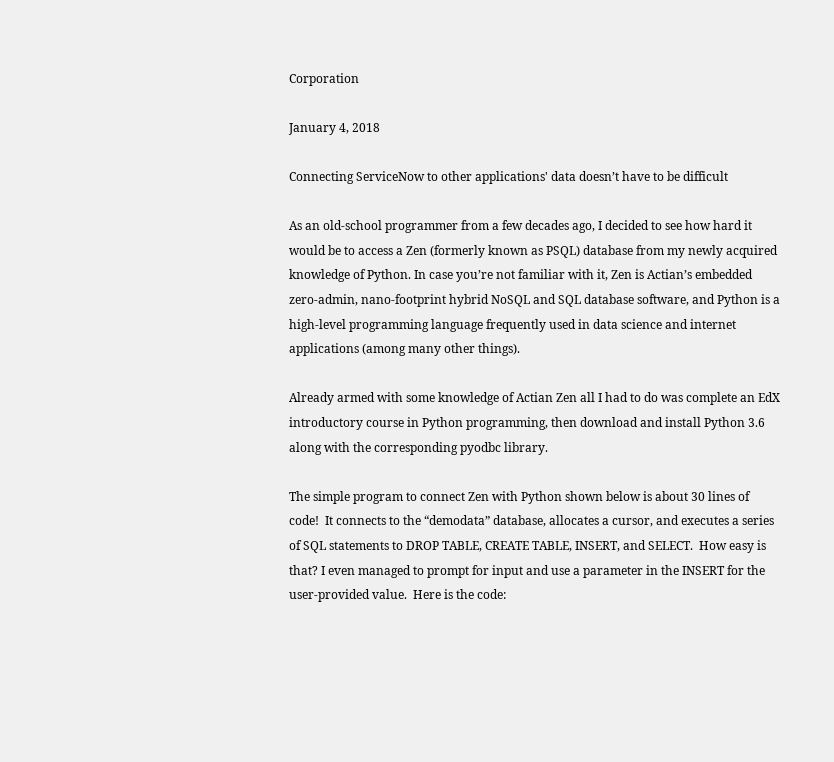Corporation

January 4, 2018

Connecting ServiceNow to other applications' data doesn’t have to be difficult

As an old-school programmer from a few decades ago, I decided to see how hard it would be to access a Zen (formerly known as PSQL) database from my newly acquired knowledge of Python. In case you’re not familiar with it, Zen is Actian’s embedded zero-admin, nano-footprint hybrid NoSQL and SQL database software, and Python is a high-level programming language frequently used in data science and internet applications (among many other things).

Already armed with some knowledge of Actian Zen all I had to do was complete an EdX introductory course in Python programming, then download and install Python 3.6 along with the corresponding pyodbc library.

The simple program to connect Zen with Python shown below is about 30 lines of code!  It connects to the “demodata” database, allocates a cursor, and executes a series of SQL statements to DROP TABLE, CREATE TABLE, INSERT, and SELECT.  How easy is that? I even managed to prompt for input and use a parameter in the INSERT for the user-provided value.  Here is the code: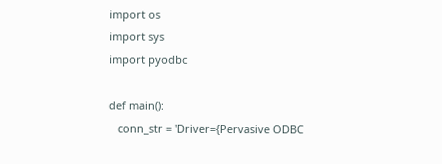import os
import sys
import pyodbc

def main():
   conn_str = 'Driver={Pervasive ODBC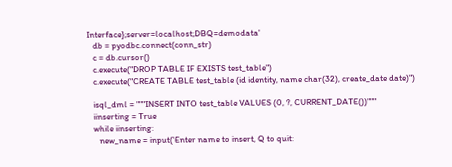Interface};server=localhost;DBQ=demodata'
   db = pyodbc.connect(conn_str)
   c = db.cursor()
   c.execute("DROP TABLE IF EXISTS test_table")
   c.execute("CREATE TABLE test_table (id identity, name char(32), create_date date)")

   isql_dml = """INSERT INTO test_table VALUES (0, ?, CURRENT_DATE())"""
   iinserting = True
   while iinserting:
      new_name = input('Enter name to insert, Q to quit: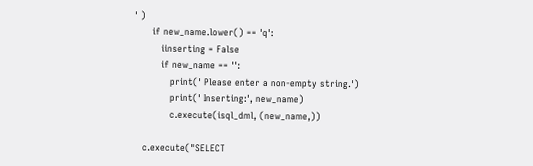' )
      if new_name.lower() == 'q':
         iinserting = False
         if new_name == '':
            print(' Please enter a non-empty string.')
            print(' Inserting:', new_name)
            c.execute(isql_dml, (new_name,))

   c.execute("SELECT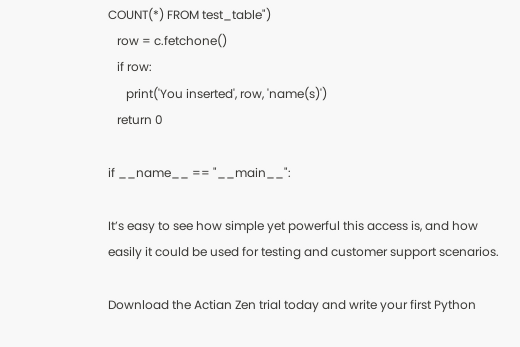COUNT(*) FROM test_table")
   row = c.fetchone()
   if row:
      print('You inserted', row, 'name(s)')
   return 0

if __name__ == "__main__":

It’s easy to see how simple yet powerful this access is, and how easily it could be used for testing and customer support scenarios.

Download the Actian Zen trial today and write your first Python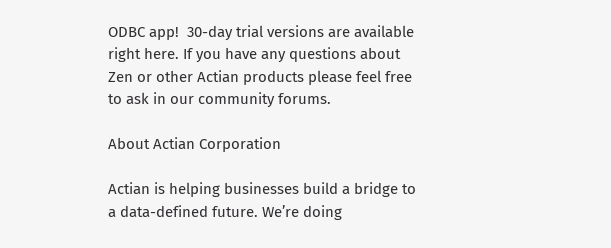ODBC app!  30-day trial versions are available right here. If you have any questions about Zen or other Actian products please feel free to ask in our community forums.

About Actian Corporation

Actian is helping businesses build a bridge to a data-defined future. We’re doing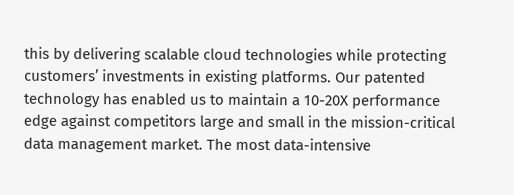this by delivering scalable cloud technologies while protecting customers’ investments in existing platforms. Our patented technology has enabled us to maintain a 10-20X performance edge against competitors large and small in the mission-critical data management market. The most data-intensive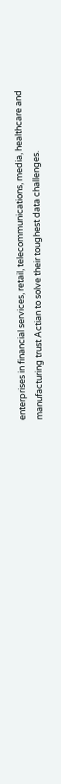enterprises in financial services, retail, telecommunications, media, healthcare and manufacturing trust Actian to solve their toughest data challenges.